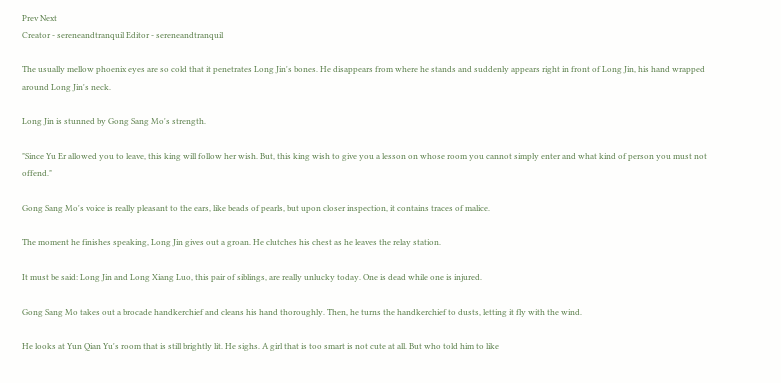Prev Next
Creator - sereneandtranquil Editor - sereneandtranquil

The usually mellow phoenix eyes are so cold that it penetrates Long Jin's bones. He disappears from where he stands and suddenly appears right in front of Long Jin, his hand wrapped around Long Jin's neck.

Long Jin is stunned by Gong Sang Mo's strength.

"Since Yu Er allowed you to leave, this king will follow her wish. But, this king wish to give you a lesson on whose room you cannot simply enter and what kind of person you must not offend."

Gong Sang Mo's voice is really pleasant to the ears, like beads of pearls, but upon closer inspection, it contains traces of malice.

The moment he finishes speaking, Long Jin gives out a groan. He clutches his chest as he leaves the relay station.

It must be said: Long Jin and Long Xiang Luo, this pair of siblings, are really unlucky today. One is dead while one is injured.

Gong Sang Mo takes out a brocade handkerchief and cleans his hand thoroughly. Then, he turns the handkerchief to dusts, letting it fly with the wind.

He looks at Yun Qian Yu's room that is still brightly lit. He sighs. A girl that is too smart is not cute at all. But who told him to like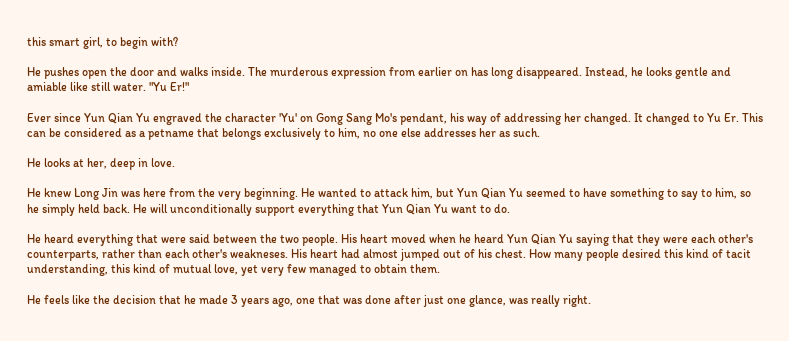this smart girl, to begin with?

He pushes open the door and walks inside. The murderous expression from earlier on has long disappeared. Instead, he looks gentle and amiable like still water. "Yu Er!"

Ever since Yun Qian Yu engraved the character 'Yu' on Gong Sang Mo's pendant, his way of addressing her changed. It changed to Yu Er. This can be considered as a petname that belongs exclusively to him, no one else addresses her as such.

He looks at her, deep in love.

He knew Long Jin was here from the very beginning. He wanted to attack him, but Yun Qian Yu seemed to have something to say to him, so he simply held back. He will unconditionally support everything that Yun Qian Yu want to do.

He heard everything that were said between the two people. His heart moved when he heard Yun Qian Yu saying that they were each other's counterparts, rather than each other's weakneses. His heart had almost jumped out of his chest. How many people desired this kind of tacit understanding, this kind of mutual love, yet very few managed to obtain them.

He feels like the decision that he made 3 years ago, one that was done after just one glance, was really right.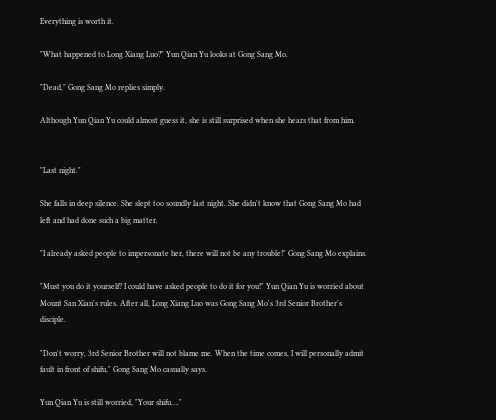Everything is worth it.

"What happened to Long Xiang Luo?" Yun Qian Yu looks at Gong Sang Mo.

"Dead," Gong Sang Mo replies simply.

Although Yun Qian Yu could almost guess it, she is still surprised when she hears that from him.


"Last night."

She falls in deep silence. She slept too soundly last night. She didn't know that Gong Sang Mo had left and had done such a big matter.

"I already asked people to impersonate her, there will not be any trouble!" Gong Sang Mo explains.

"Must you do it yourself? I could have asked people to do it for you!" Yun Qian Yu is worried about Mount San Xian's rules. After all, Long Xiang Luo was Gong Sang Mo's 3rd Senior Brother's disciple.

"Don't worry, 3rd Senior Brother will not blame me. When the time comes, I will personally admit fault in front of shifu," Gong Sang Mo casually says.

Yun Qian Yu is still worried, "Your shifu…."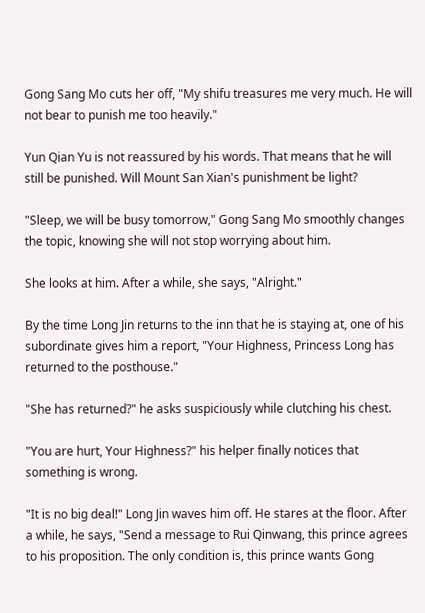Gong Sang Mo cuts her off, "My shifu treasures me very much. He will not bear to punish me too heavily."

Yun Qian Yu is not reassured by his words. That means that he will still be punished. Will Mount San Xian's punishment be light?

"Sleep, we will be busy tomorrow," Gong Sang Mo smoothly changes the topic, knowing she will not stop worrying about him.

She looks at him. After a while, she says, "Alright."

By the time Long Jin returns to the inn that he is staying at, one of his subordinate gives him a report, "Your Highness, Princess Long has returned to the posthouse."

"She has returned?" he asks suspiciously while clutching his chest.

"You are hurt, Your Highness?" his helper finally notices that something is wrong.

"It is no big deal!" Long Jin waves him off. He stares at the floor. After a while, he says, "Send a message to Rui Qinwang, this prince agrees to his proposition. The only condition is, this prince wants Gong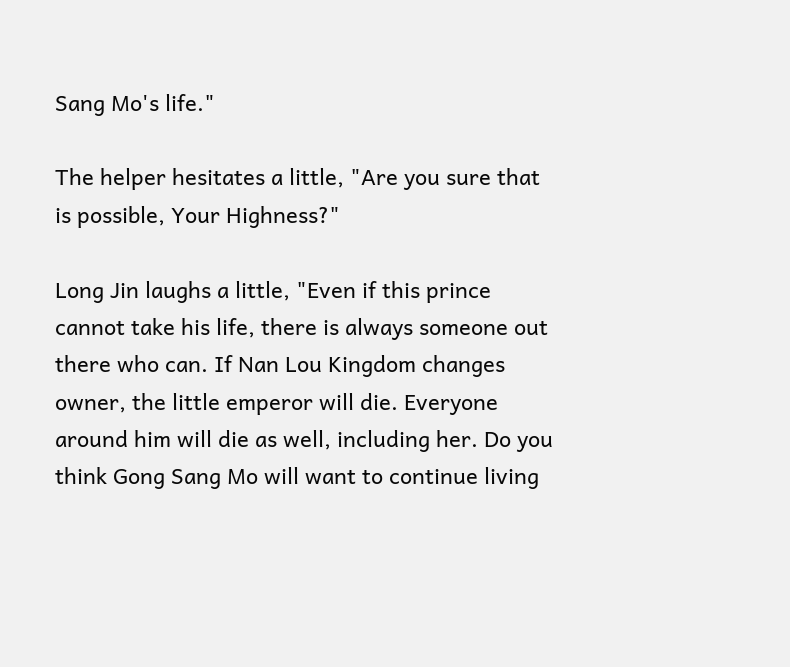Sang Mo's life."

The helper hesitates a little, "Are you sure that is possible, Your Highness?"

Long Jin laughs a little, "Even if this prince cannot take his life, there is always someone out there who can. If Nan Lou Kingdom changes owner, the little emperor will die. Everyone around him will die as well, including her. Do you think Gong Sang Mo will want to continue living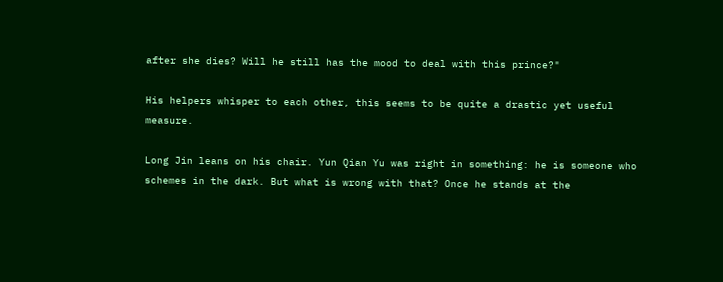after she dies? Will he still has the mood to deal with this prince?"

His helpers whisper to each other, this seems to be quite a drastic yet useful measure.

Long Jin leans on his chair. Yun Qian Yu was right in something: he is someone who schemes in the dark. But what is wrong with that? Once he stands at the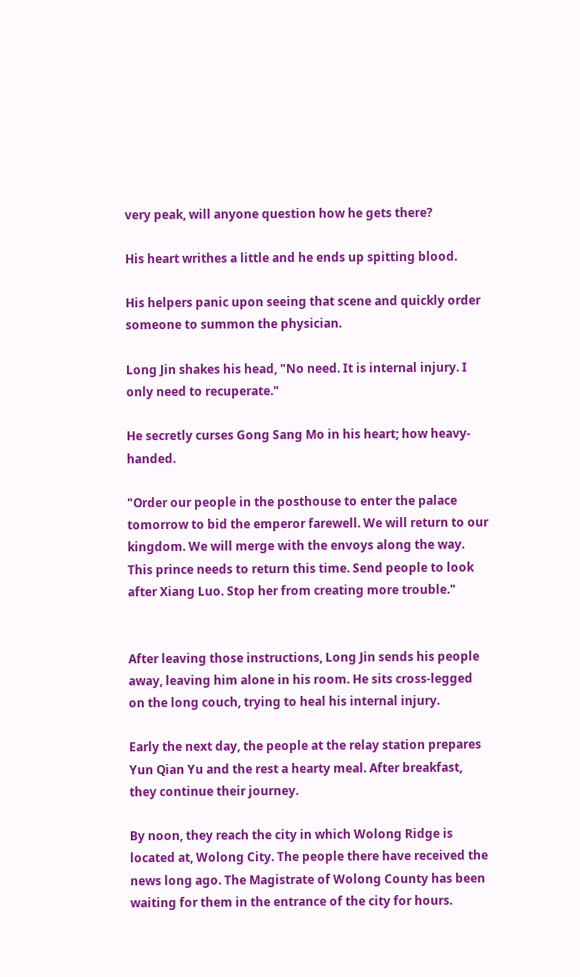very peak, will anyone question how he gets there?

His heart writhes a little and he ends up spitting blood.

His helpers panic upon seeing that scene and quickly order someone to summon the physician.

Long Jin shakes his head, "No need. It is internal injury. I only need to recuperate."

He secretly curses Gong Sang Mo in his heart; how heavy-handed.

"Order our people in the posthouse to enter the palace tomorrow to bid the emperor farewell. We will return to our kingdom. We will merge with the envoys along the way. This prince needs to return this time. Send people to look after Xiang Luo. Stop her from creating more trouble."


After leaving those instructions, Long Jin sends his people away, leaving him alone in his room. He sits cross-legged on the long couch, trying to heal his internal injury.

Early the next day, the people at the relay station prepares Yun Qian Yu and the rest a hearty meal. After breakfast, they continue their journey.

By noon, they reach the city in which Wolong Ridge is located at, Wolong City. The people there have received the news long ago. The Magistrate of Wolong County has been waiting for them in the entrance of the city for hours.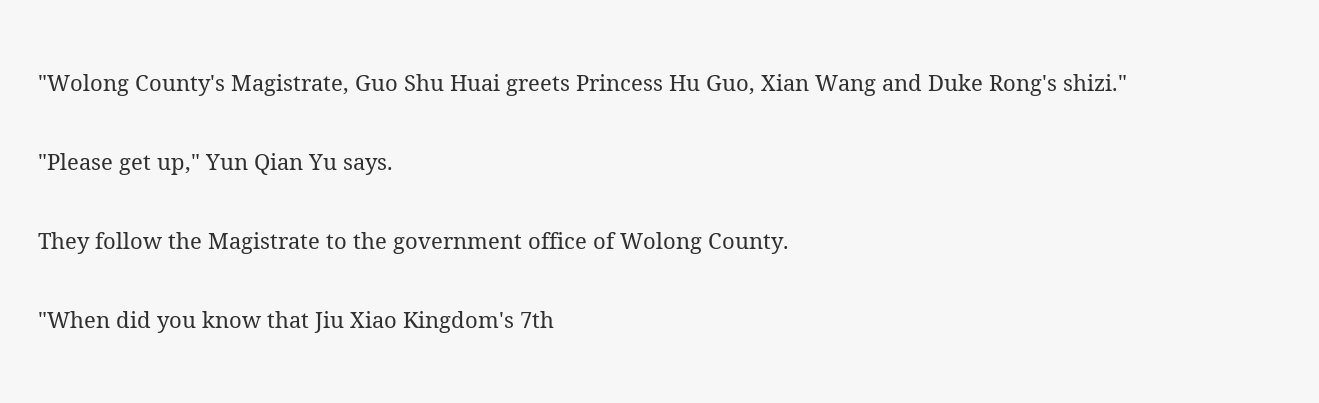"Wolong County's Magistrate, Guo Shu Huai greets Princess Hu Guo, Xian Wang and Duke Rong's shizi."

"Please get up," Yun Qian Yu says.

They follow the Magistrate to the government office of Wolong County.

"When did you know that Jiu Xiao Kingdom's 7th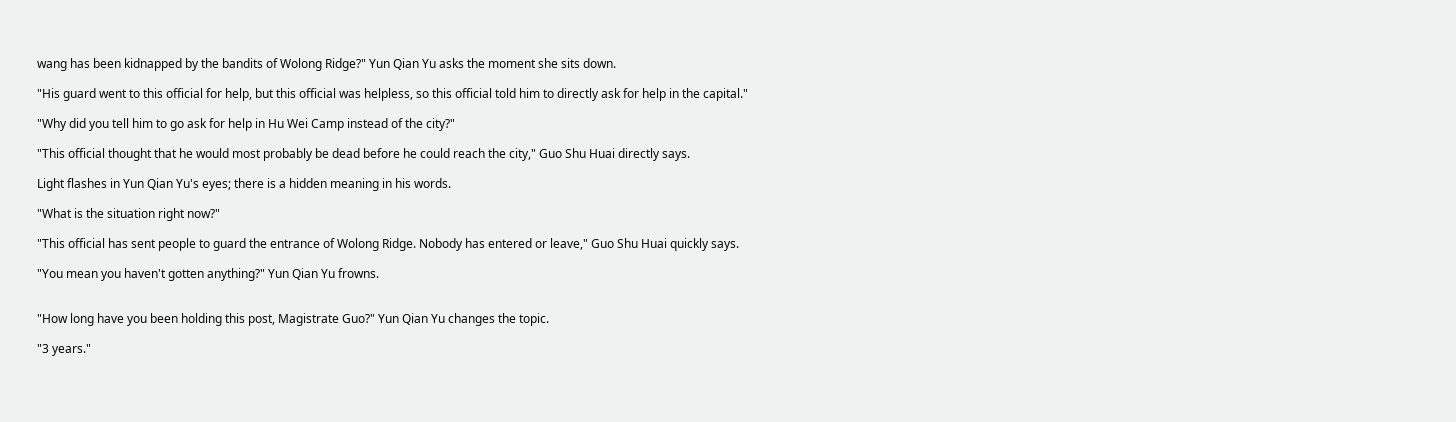wang has been kidnapped by the bandits of Wolong Ridge?" Yun Qian Yu asks the moment she sits down.

"His guard went to this official for help, but this official was helpless, so this official told him to directly ask for help in the capital."

"Why did you tell him to go ask for help in Hu Wei Camp instead of the city?"

"This official thought that he would most probably be dead before he could reach the city," Guo Shu Huai directly says.

Light flashes in Yun Qian Yu's eyes; there is a hidden meaning in his words.

"What is the situation right now?"

"This official has sent people to guard the entrance of Wolong Ridge. Nobody has entered or leave," Guo Shu Huai quickly says.

"You mean you haven't gotten anything?" Yun Qian Yu frowns.


"How long have you been holding this post, Magistrate Guo?" Yun Qian Yu changes the topic.

"3 years."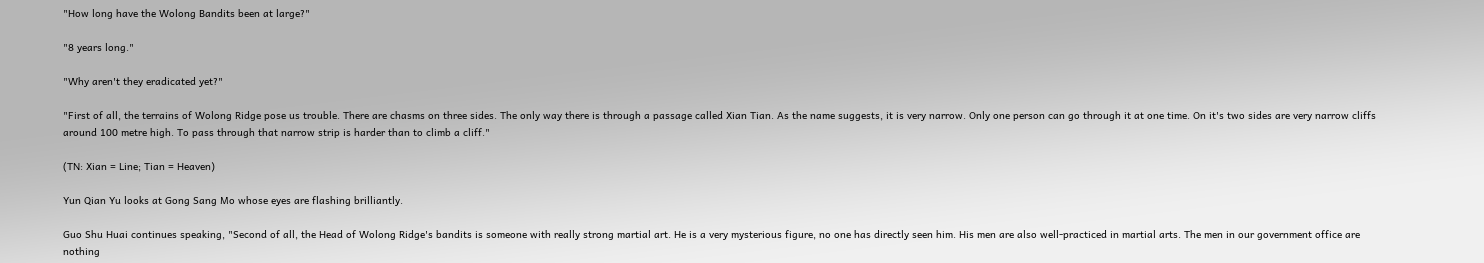"How long have the Wolong Bandits been at large?"

"8 years long."

"Why aren't they eradicated yet?"

"First of all, the terrains of Wolong Ridge pose us trouble. There are chasms on three sides. The only way there is through a passage called Xian Tian. As the name suggests, it is very narrow. Only one person can go through it at one time. On it's two sides are very narrow cliffs around 100 metre high. To pass through that narrow strip is harder than to climb a cliff."

(TN: Xian = Line; Tian = Heaven)

Yun Qian Yu looks at Gong Sang Mo whose eyes are flashing brilliantly.

Guo Shu Huai continues speaking, "Second of all, the Head of Wolong Ridge's bandits is someone with really strong martial art. He is a very mysterious figure, no one has directly seen him. His men are also well-practiced in martial arts. The men in our government office are nothing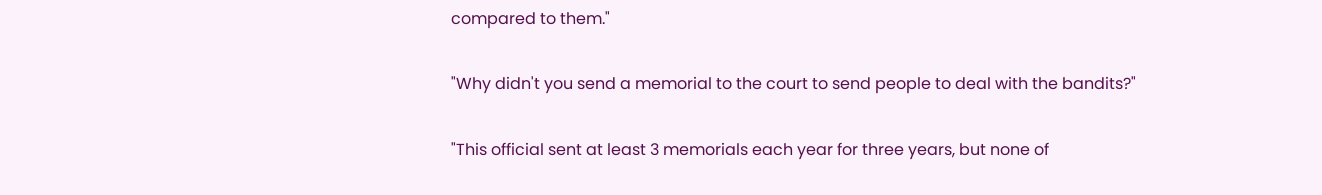compared to them."

"Why didn't you send a memorial to the court to send people to deal with the bandits?"

"This official sent at least 3 memorials each year for three years, but none of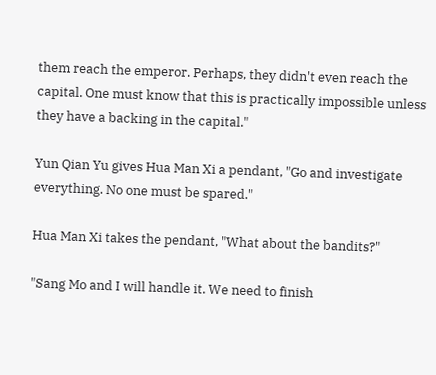them reach the emperor. Perhaps, they didn't even reach the capital. One must know that this is practically impossible unless they have a backing in the capital."

Yun Qian Yu gives Hua Man Xi a pendant, "Go and investigate everything. No one must be spared."

Hua Man Xi takes the pendant, "What about the bandits?"

"Sang Mo and I will handle it. We need to finish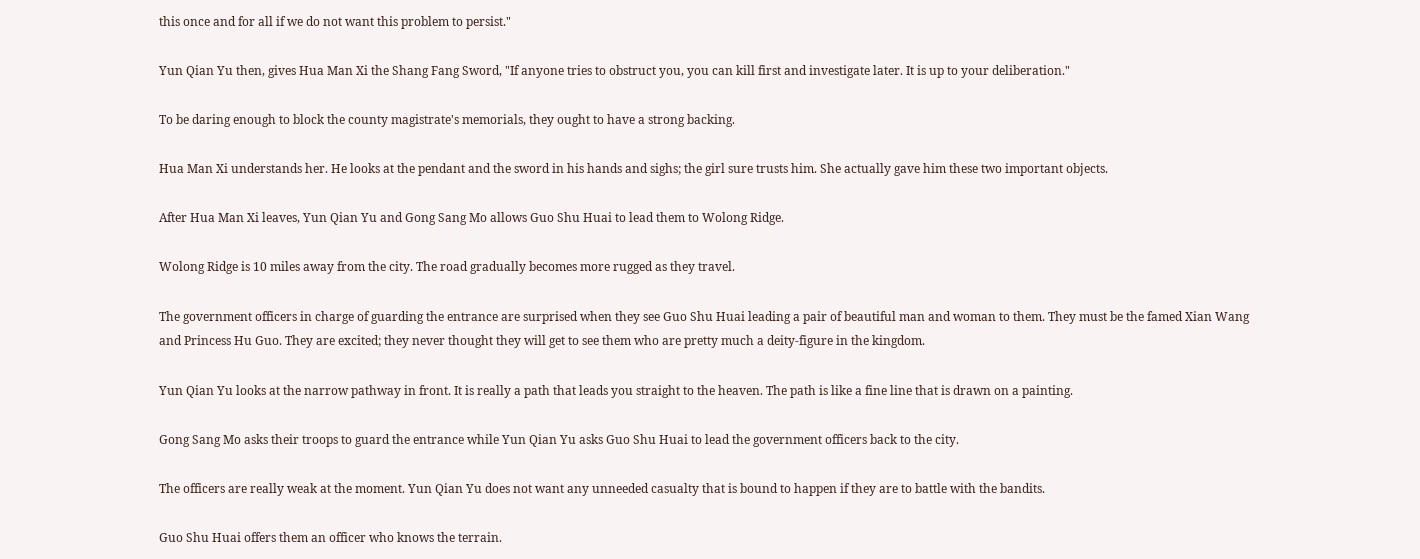this once and for all if we do not want this problem to persist."

Yun Qian Yu then, gives Hua Man Xi the Shang Fang Sword, "If anyone tries to obstruct you, you can kill first and investigate later. It is up to your deliberation."

To be daring enough to block the county magistrate's memorials, they ought to have a strong backing.

Hua Man Xi understands her. He looks at the pendant and the sword in his hands and sighs; the girl sure trusts him. She actually gave him these two important objects.

After Hua Man Xi leaves, Yun Qian Yu and Gong Sang Mo allows Guo Shu Huai to lead them to Wolong Ridge.

Wolong Ridge is 10 miles away from the city. The road gradually becomes more rugged as they travel.

The government officers in charge of guarding the entrance are surprised when they see Guo Shu Huai leading a pair of beautiful man and woman to them. They must be the famed Xian Wang and Princess Hu Guo. They are excited; they never thought they will get to see them who are pretty much a deity-figure in the kingdom.

Yun Qian Yu looks at the narrow pathway in front. It is really a path that leads you straight to the heaven. The path is like a fine line that is drawn on a painting.

Gong Sang Mo asks their troops to guard the entrance while Yun Qian Yu asks Guo Shu Huai to lead the government officers back to the city.

The officers are really weak at the moment. Yun Qian Yu does not want any unneeded casualty that is bound to happen if they are to battle with the bandits.

Guo Shu Huai offers them an officer who knows the terrain.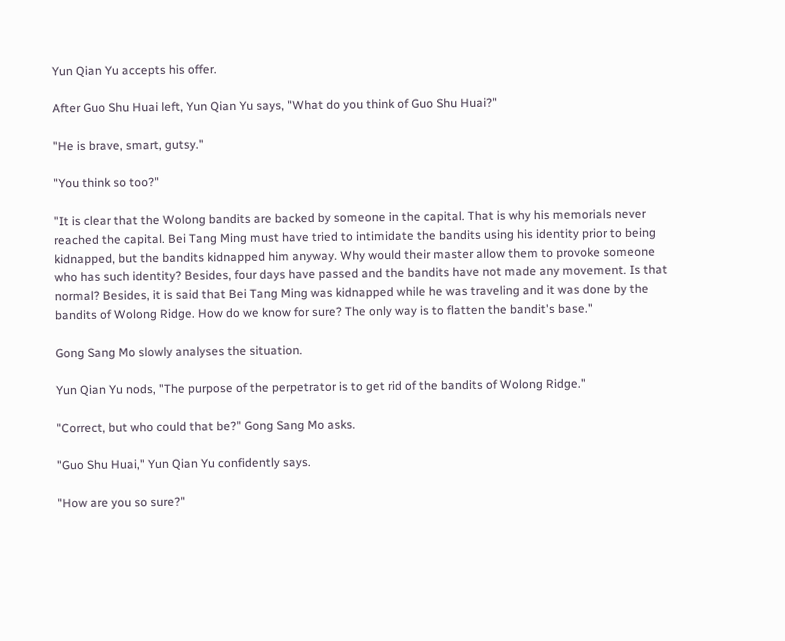Yun Qian Yu accepts his offer.

After Guo Shu Huai left, Yun Qian Yu says, "What do you think of Guo Shu Huai?"

"He is brave, smart, gutsy."

"You think so too?"

"It is clear that the Wolong bandits are backed by someone in the capital. That is why his memorials never reached the capital. Bei Tang Ming must have tried to intimidate the bandits using his identity prior to being kidnapped, but the bandits kidnapped him anyway. Why would their master allow them to provoke someone who has such identity? Besides, four days have passed and the bandits have not made any movement. Is that normal? Besides, it is said that Bei Tang Ming was kidnapped while he was traveling and it was done by the bandits of Wolong Ridge. How do we know for sure? The only way is to flatten the bandit's base."

Gong Sang Mo slowly analyses the situation.

Yun Qian Yu nods, "The purpose of the perpetrator is to get rid of the bandits of Wolong Ridge."

"Correct, but who could that be?" Gong Sang Mo asks.

"Guo Shu Huai," Yun Qian Yu confidently says.

"How are you so sure?"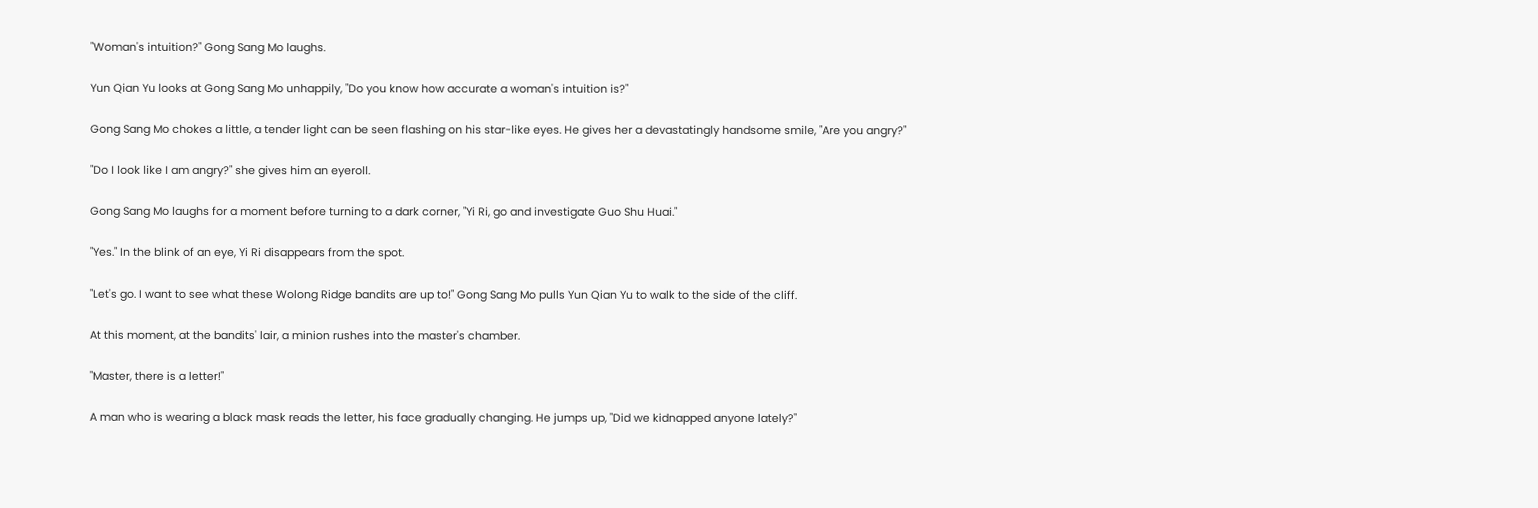"Woman's intuition?" Gong Sang Mo laughs.

Yun Qian Yu looks at Gong Sang Mo unhappily, "Do you know how accurate a woman's intuition is?"

Gong Sang Mo chokes a little, a tender light can be seen flashing on his star-like eyes. He gives her a devastatingly handsome smile, "Are you angry?"

"Do I look like I am angry?" she gives him an eyeroll.

Gong Sang Mo laughs for a moment before turning to a dark corner, "Yi Ri, go and investigate Guo Shu Huai."

"Yes." In the blink of an eye, Yi Ri disappears from the spot.

"Let's go. I want to see what these Wolong Ridge bandits are up to!" Gong Sang Mo pulls Yun Qian Yu to walk to the side of the cliff.

At this moment, at the bandits' lair, a minion rushes into the master's chamber.

"Master, there is a letter!"

A man who is wearing a black mask reads the letter, his face gradually changing. He jumps up, "Did we kidnapped anyone lately?"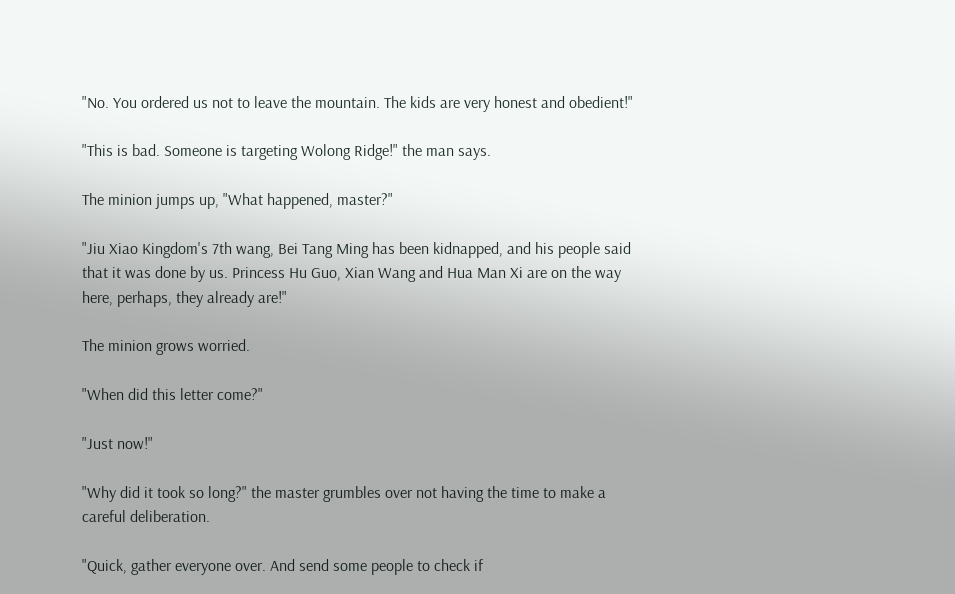"No. You ordered us not to leave the mountain. The kids are very honest and obedient!"

"This is bad. Someone is targeting Wolong Ridge!" the man says.

The minion jumps up, "What happened, master?"

"Jiu Xiao Kingdom's 7th wang, Bei Tang Ming has been kidnapped, and his people said that it was done by us. Princess Hu Guo, Xian Wang and Hua Man Xi are on the way here, perhaps, they already are!"

The minion grows worried.

"When did this letter come?"

"Just now!"

"Why did it took so long?" the master grumbles over not having the time to make a careful deliberation.

"Quick, gather everyone over. And send some people to check if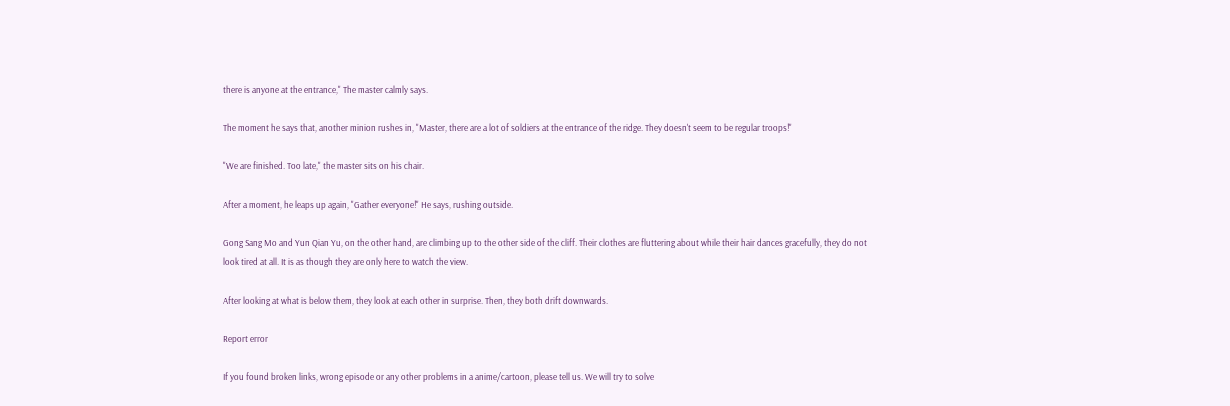there is anyone at the entrance," The master calmly says.

The moment he says that, another minion rushes in, "Master, there are a lot of soldiers at the entrance of the ridge. They doesn't seem to be regular troops!"

"We are finished. Too late," the master sits on his chair.

After a moment, he leaps up again, "Gather everyone!" He says, rushing outside.

Gong Sang Mo and Yun Qian Yu, on the other hand, are climbing up to the other side of the cliff. Their clothes are fluttering about while their hair dances gracefully, they do not look tired at all. It is as though they are only here to watch the view.

After looking at what is below them, they look at each other in surprise. Then, they both drift downwards.

Report error

If you found broken links, wrong episode or any other problems in a anime/cartoon, please tell us. We will try to solve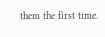them the first time.